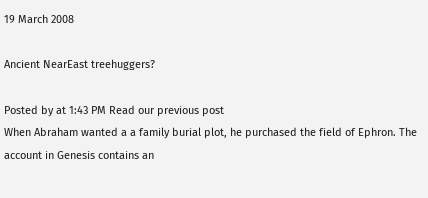19 March 2008

Ancient NearEast treehuggers?

Posted by at 1:43 PM Read our previous post
When Abraham wanted a a family burial plot, he purchased the field of Ephron. The account in Genesis contains an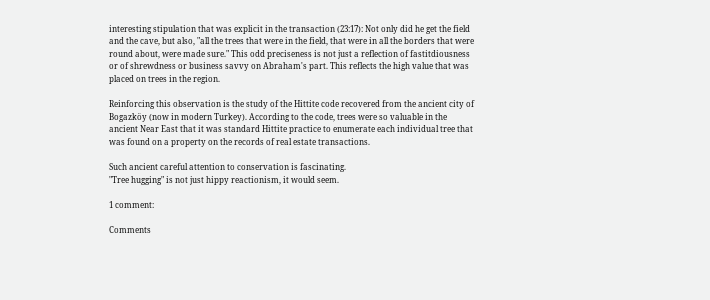interesting stipulation that was explicit in the transaction (23:17): Not only did he get the field and the cave, but also, "all the trees that were in the field, that were in all the borders that were round about, were made sure." This odd preciseness is not just a reflection of fastitdiousness or of shrewdness or business savvy on Abraham's part. This reflects the high value that was placed on trees in the region.

Reinforcing this observation is the study of the Hittite code recovered from the ancient city of Bogazköy (now in modern Turkey). According to the code, trees were so valuable in the ancient Near East that it was standard Hittite practice to enumerate each individual tree that was found on a property on the records of real estate transactions.

Such ancient careful attention to conservation is fascinating.
"Tree hugging" is not just hippy reactionism, it would seem.

1 comment:

Comments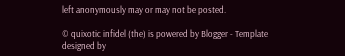left anonymously may or may not be posted.

© quixotic infidel (the) is powered by Blogger - Template designed by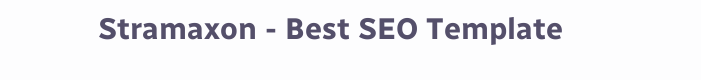Stramaxon - Best SEO Template